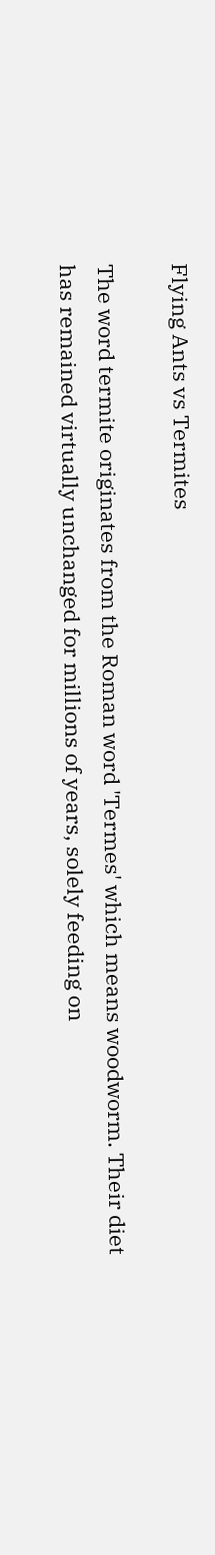Flying Ants vs Termites

The word termite originates from the Roman word 'Termes' which means woodworm. Their diet has remained virtually unchanged for millions of years, solely feeding on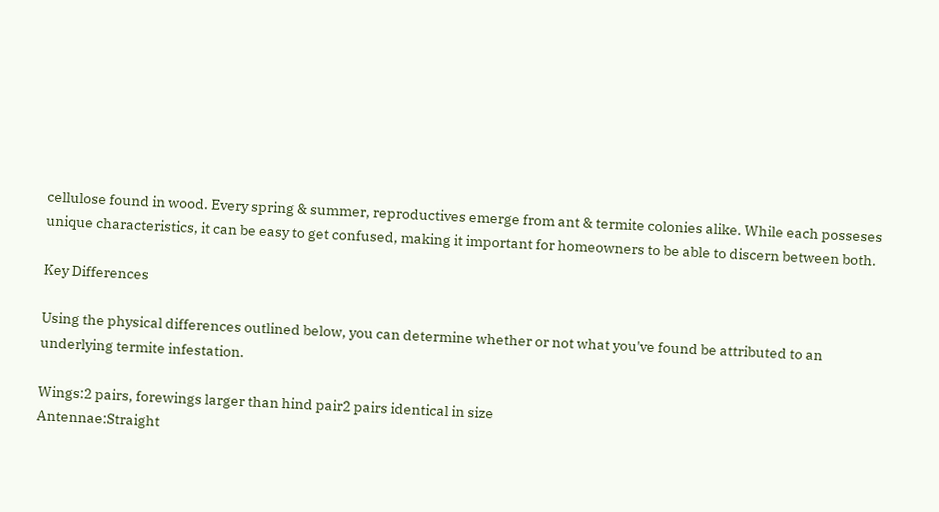cellulose found in wood. Every spring & summer, reproductives emerge from ant & termite colonies alike. While each posseses unique characteristics, it can be easy to get confused, making it important for homeowners to be able to discern between both.

Key Differences

Using the physical differences outlined below, you can determine whether or not what you've found be attributed to an underlying termite infestation.

Wings:2 pairs, forewings larger than hind pair2 pairs identical in size
Antennae:Straight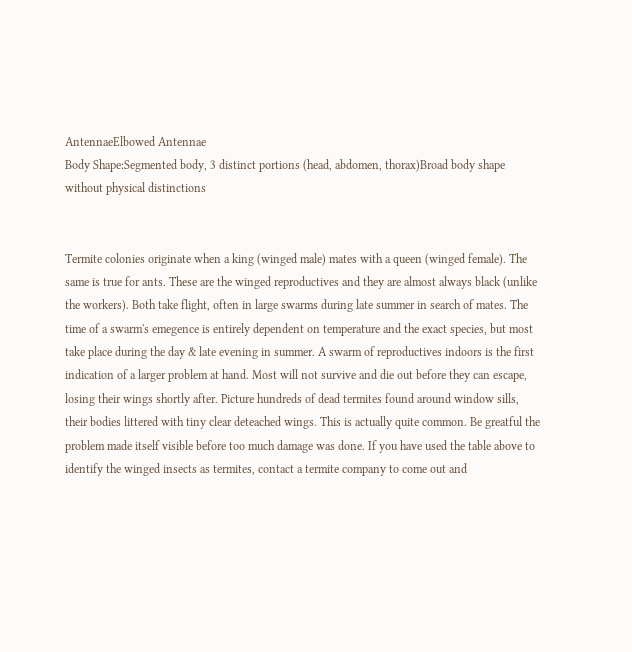AntennaeElbowed Antennae
Body Shape:Segmented body, 3 distinct portions (head, abdomen, thorax)Broad body shape without physical distinctions


Termite colonies originate when a king (winged male) mates with a queen (winged female). The same is true for ants. These are the winged reproductives and they are almost always black (unlike the workers). Both take flight, often in large swarms during late summer in search of mates. The time of a swarm's emegence is entirely dependent on temperature and the exact species, but most take place during the day & late evening in summer. A swarm of reproductives indoors is the first indication of a larger problem at hand. Most will not survive and die out before they can escape, losing their wings shortly after. Picture hundreds of dead termites found around window sills, their bodies littered with tiny clear deteached wings. This is actually quite common. Be greatful the problem made itself visible before too much damage was done. If you have used the table above to identify the winged insects as termites, contact a termite company to come out and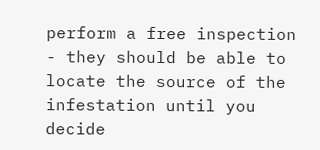perform a free inspection - they should be able to locate the source of the infestation until you decide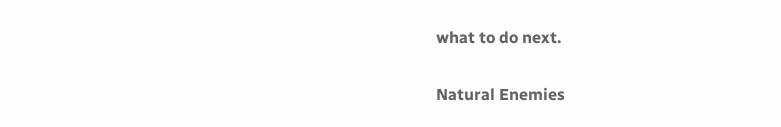what to do next.

Natural Enemies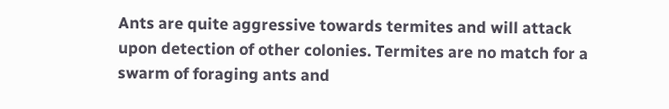Ants are quite aggressive towards termites and will attack upon detection of other colonies. Termites are no match for a swarm of foraging ants and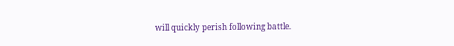will quickly perish following battle.